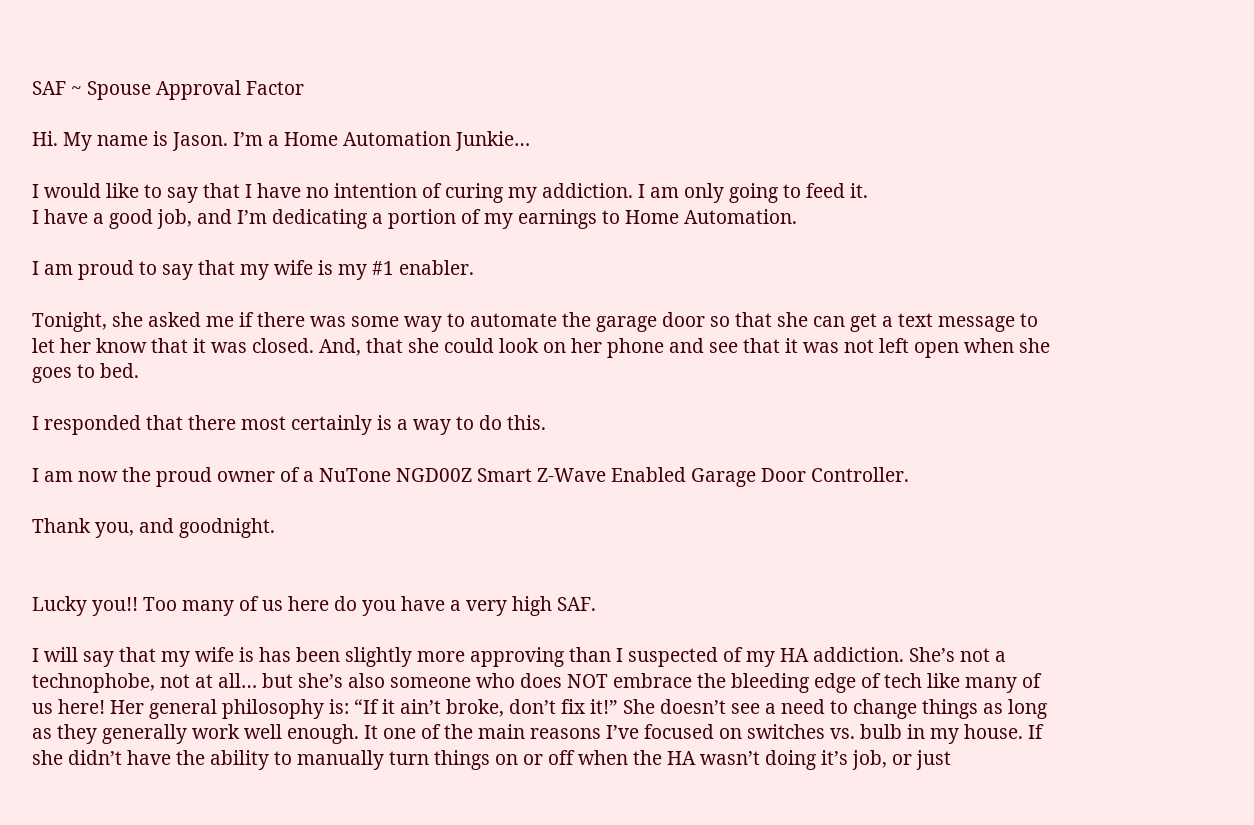SAF ~ Spouse Approval Factor

Hi. My name is Jason. I’m a Home Automation Junkie…

I would like to say that I have no intention of curing my addiction. I am only going to feed it.
I have a good job, and I’m dedicating a portion of my earnings to Home Automation.

I am proud to say that my wife is my #1 enabler.

Tonight, she asked me if there was some way to automate the garage door so that she can get a text message to let her know that it was closed. And, that she could look on her phone and see that it was not left open when she goes to bed.

I responded that there most certainly is a way to do this.

I am now the proud owner of a NuTone NGD00Z Smart Z-Wave Enabled Garage Door Controller.

Thank you, and goodnight.


Lucky you!! Too many of us here do you have a very high SAF.

I will say that my wife is has been slightly more approving than I suspected of my HA addiction. She’s not a technophobe, not at all… but she’s also someone who does NOT embrace the bleeding edge of tech like many of us here! Her general philosophy is: “If it ain’t broke, don’t fix it!” She doesn’t see a need to change things as long as they generally work well enough. It one of the main reasons I’ve focused on switches vs. bulb in my house. If she didn’t have the ability to manually turn things on or off when the HA wasn’t doing it’s job, or just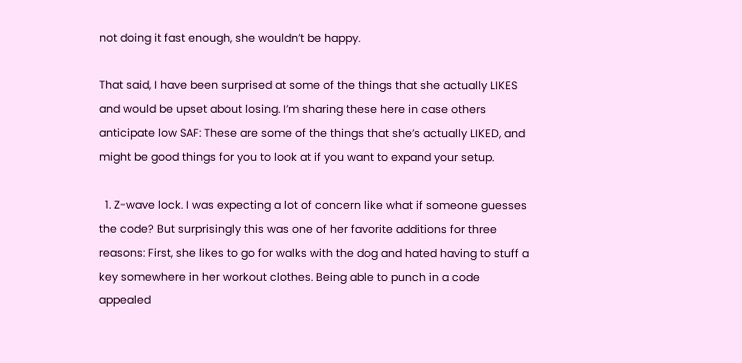not doing it fast enough, she wouldn’t be happy.

That said, I have been surprised at some of the things that she actually LIKES and would be upset about losing. I’m sharing these here in case others anticipate low SAF: These are some of the things that she’s actually LIKED, and might be good things for you to look at if you want to expand your setup.

  1. Z-wave lock. I was expecting a lot of concern like what if someone guesses the code? But surprisingly this was one of her favorite additions for three reasons: First, she likes to go for walks with the dog and hated having to stuff a key somewhere in her workout clothes. Being able to punch in a code appealed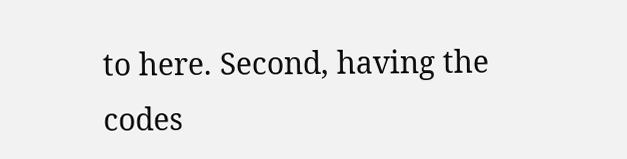to here. Second, having the codes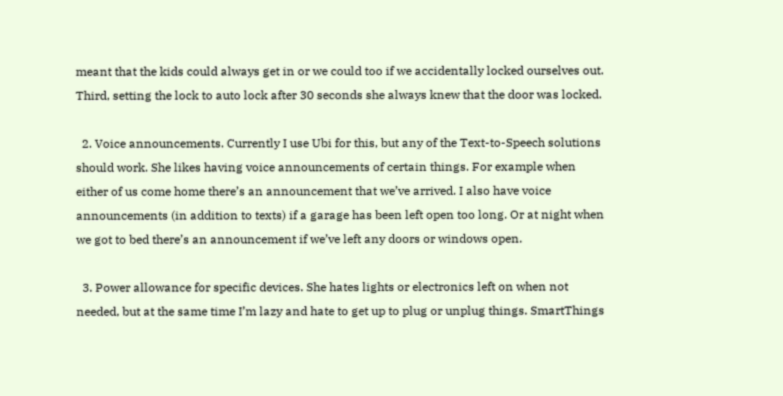meant that the kids could always get in or we could too if we accidentally locked ourselves out. Third, setting the lock to auto lock after 30 seconds she always knew that the door was locked.

  2. Voice announcements. Currently I use Ubi for this, but any of the Text-to-Speech solutions should work. She likes having voice announcements of certain things. For example when either of us come home there’s an announcement that we’ve arrived. I also have voice announcements (in addition to texts) if a garage has been left open too long. Or at night when we got to bed there’s an announcement if we’ve left any doors or windows open.

  3. Power allowance for specific devices. She hates lights or electronics left on when not needed, but at the same time I’m lazy and hate to get up to plug or unplug things. SmartThings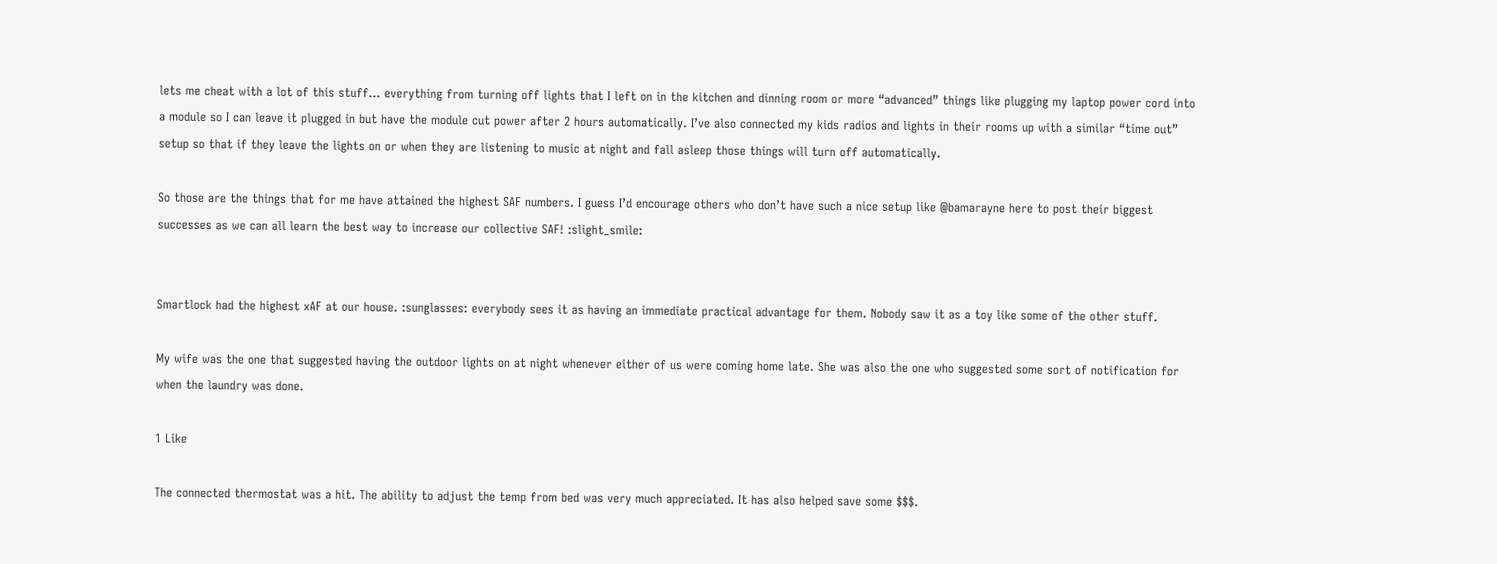lets me cheat with a lot of this stuff… everything from turning off lights that I left on in the kitchen and dinning room or more “advanced” things like plugging my laptop power cord into a module so I can leave it plugged in but have the module cut power after 2 hours automatically. I’ve also connected my kids radios and lights in their rooms up with a similar “time out” setup so that if they leave the lights on or when they are listening to music at night and fall asleep those things will turn off automatically.

So those are the things that for me have attained the highest SAF numbers. I guess I’d encourage others who don’t have such a nice setup like @bamarayne here to post their biggest successes as we can all learn the best way to increase our collective SAF! :slight_smile:


Smartlock had the highest xAF at our house. :sunglasses: everybody sees it as having an immediate practical advantage for them. Nobody saw it as a toy like some of the other stuff.

My wife was the one that suggested having the outdoor lights on at night whenever either of us were coming home late. She was also the one who suggested some sort of notification for when the laundry was done.

1 Like

The connected thermostat was a hit. The ability to adjust the temp from bed was very much appreciated. It has also helped save some $$$.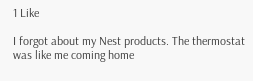1 Like

I forgot about my Nest products. The thermostat was like me coming home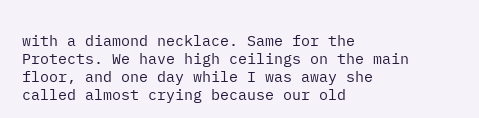with a diamond necklace. Same for the Protects. We have high ceilings on the main floor, and one day while I was away she called almost crying because our old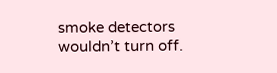smoke detectors wouldn’t turn off.